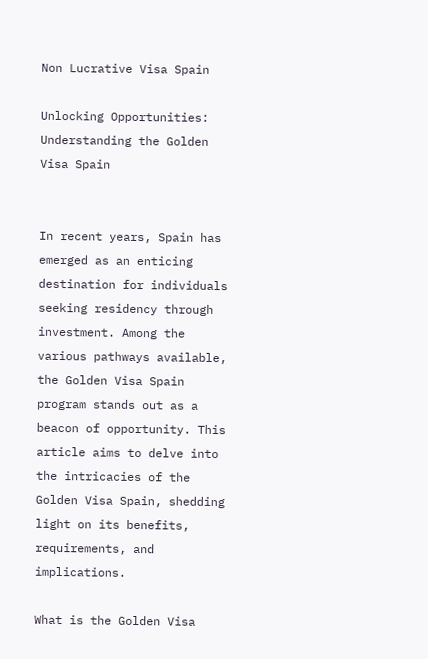Non Lucrative Visa Spain

Unlocking Opportunities: Understanding the Golden Visa Spain


In recent years, Spain has emerged as an enticing destination for individuals seeking residency through investment. Among the various pathways available, the Golden Visa Spain program stands out as a beacon of opportunity. This article aims to delve into the intricacies of the Golden Visa Spain, shedding light on its benefits, requirements, and implications.

What is the Golden Visa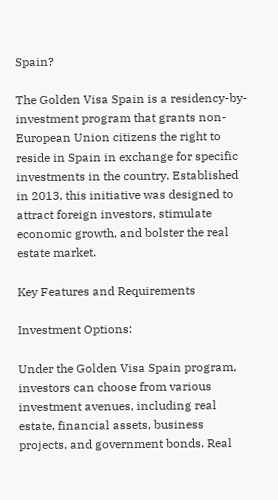Spain?

The Golden Visa Spain is a residency-by-investment program that grants non-European Union citizens the right to reside in Spain in exchange for specific investments in the country. Established in 2013, this initiative was designed to attract foreign investors, stimulate economic growth, and bolster the real estate market.

Key Features and Requirements

Investment Options:

Under the Golden Visa Spain program, investors can choose from various investment avenues, including real estate, financial assets, business projects, and government bonds. Real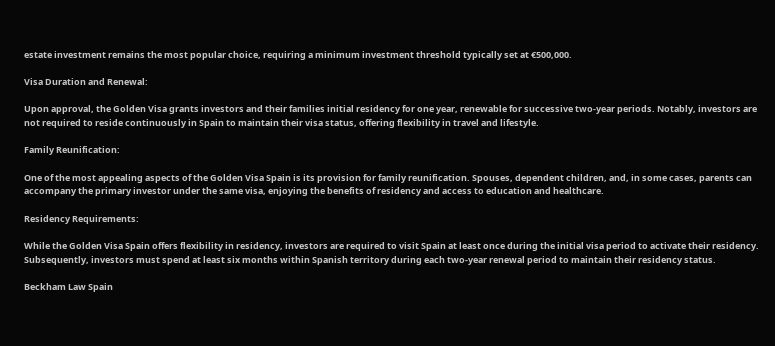estate investment remains the most popular choice, requiring a minimum investment threshold typically set at €500,000.

Visa Duration and Renewal:

Upon approval, the Golden Visa grants investors and their families initial residency for one year, renewable for successive two-year periods. Notably, investors are not required to reside continuously in Spain to maintain their visa status, offering flexibility in travel and lifestyle.

Family Reunification:

One of the most appealing aspects of the Golden Visa Spain is its provision for family reunification. Spouses, dependent children, and, in some cases, parents can accompany the primary investor under the same visa, enjoying the benefits of residency and access to education and healthcare.

Residency Requirements:

While the Golden Visa Spain offers flexibility in residency, investors are required to visit Spain at least once during the initial visa period to activate their residency. Subsequently, investors must spend at least six months within Spanish territory during each two-year renewal period to maintain their residency status.

Beckham Law Spain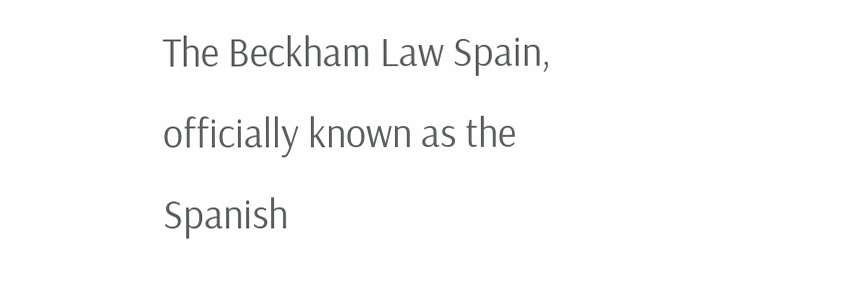The Beckham Law Spain, officially known as the Spanish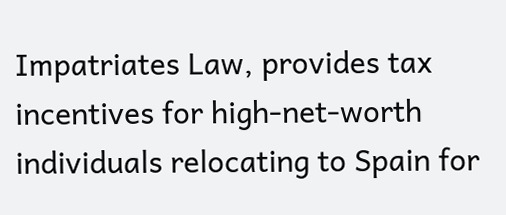Impatriates Law, provides tax incentives for high-net-worth individuals relocating to Spain for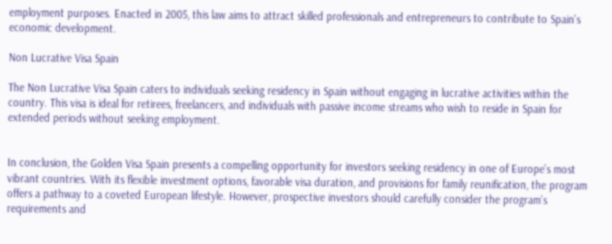employment purposes. Enacted in 2005, this law aims to attract skilled professionals and entrepreneurs to contribute to Spain’s economic development.

Non Lucrative Visa Spain

The Non Lucrative Visa Spain caters to individuals seeking residency in Spain without engaging in lucrative activities within the country. This visa is ideal for retirees, freelancers, and individuals with passive income streams who wish to reside in Spain for extended periods without seeking employment.


In conclusion, the Golden Visa Spain presents a compelling opportunity for investors seeking residency in one of Europe’s most vibrant countries. With its flexible investment options, favorable visa duration, and provisions for family reunification, the program offers a pathway to a coveted European lifestyle. However, prospective investors should carefully consider the program’s requirements and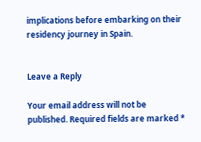implications before embarking on their residency journey in Spain.


Leave a Reply

Your email address will not be published. Required fields are marked *